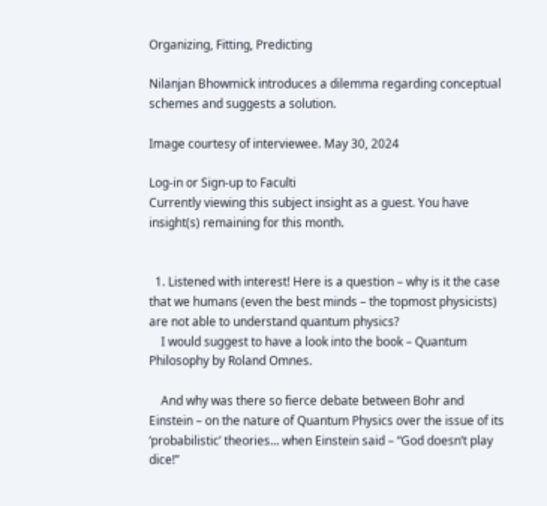Organizing, Fitting, Predicting

Nilanjan Bhowmick introduces a dilemma regarding conceptual schemes and suggests a solution.

Image courtesy of interviewee. May 30, 2024

Log-in or Sign-up to Faculti
Currently viewing this subject insight as a guest. You have insight(s) remaining for this month.


  1. Listened with interest! Here is a question – why is it the case that we humans (even the best minds – the topmost physicists) are not able to understand quantum physics?
    I would suggest to have a look into the book – Quantum Philosophy by Roland Omnes.

    And why was there so fierce debate between Bohr and Einstein – on the nature of Quantum Physics over the issue of its ‘probabilistic’ theories… when Einstein said – “God doesn’t play dice!”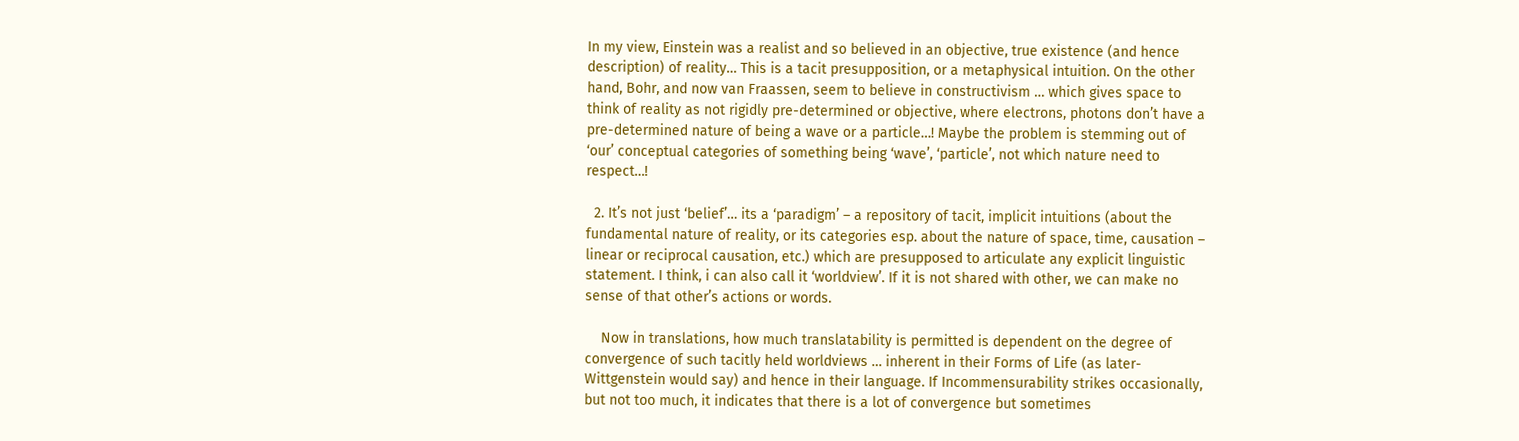In my view, Einstein was a realist and so believed in an objective, true existence (and hence description) of reality… This is a tacit presupposition, or a metaphysical intuition. On the other hand, Bohr, and now van Fraassen, seem to believe in constructivism … which gives space to think of reality as not rigidly pre-determined or objective, where electrons, photons don’t have a pre-determined nature of being a wave or a particle…! Maybe the problem is stemming out of ‘our’ conceptual categories of something being ‘wave’, ‘particle’, not which nature need to respect…!

  2. It’s not just ‘belief’… its a ‘paradigm’ – a repository of tacit, implicit intuitions (about the fundamental nature of reality, or its categories esp. about the nature of space, time, causation – linear or reciprocal causation, etc.) which are presupposed to articulate any explicit linguistic statement. I think, i can also call it ‘worldview’. If it is not shared with other, we can make no sense of that other’s actions or words.

    Now in translations, how much translatability is permitted is dependent on the degree of convergence of such tacitly held worldviews … inherent in their Forms of Life (as later-Wittgenstein would say) and hence in their language. If Incommensurability strikes occasionally, but not too much, it indicates that there is a lot of convergence but sometimes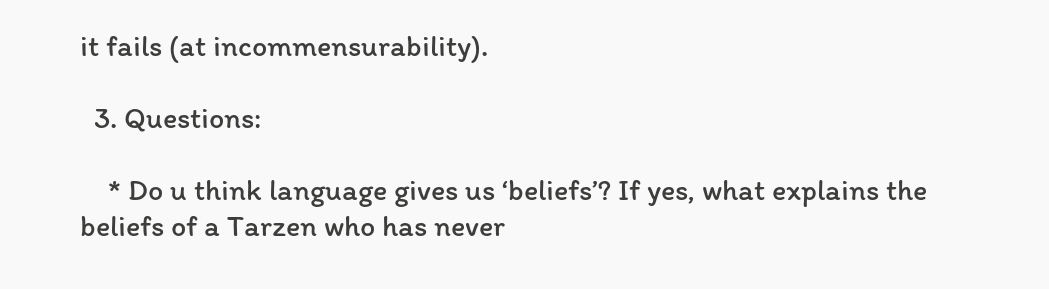it fails (at incommensurability).

  3. Questions:

    * Do u think language gives us ‘beliefs’? If yes, what explains the beliefs of a Tarzen who has never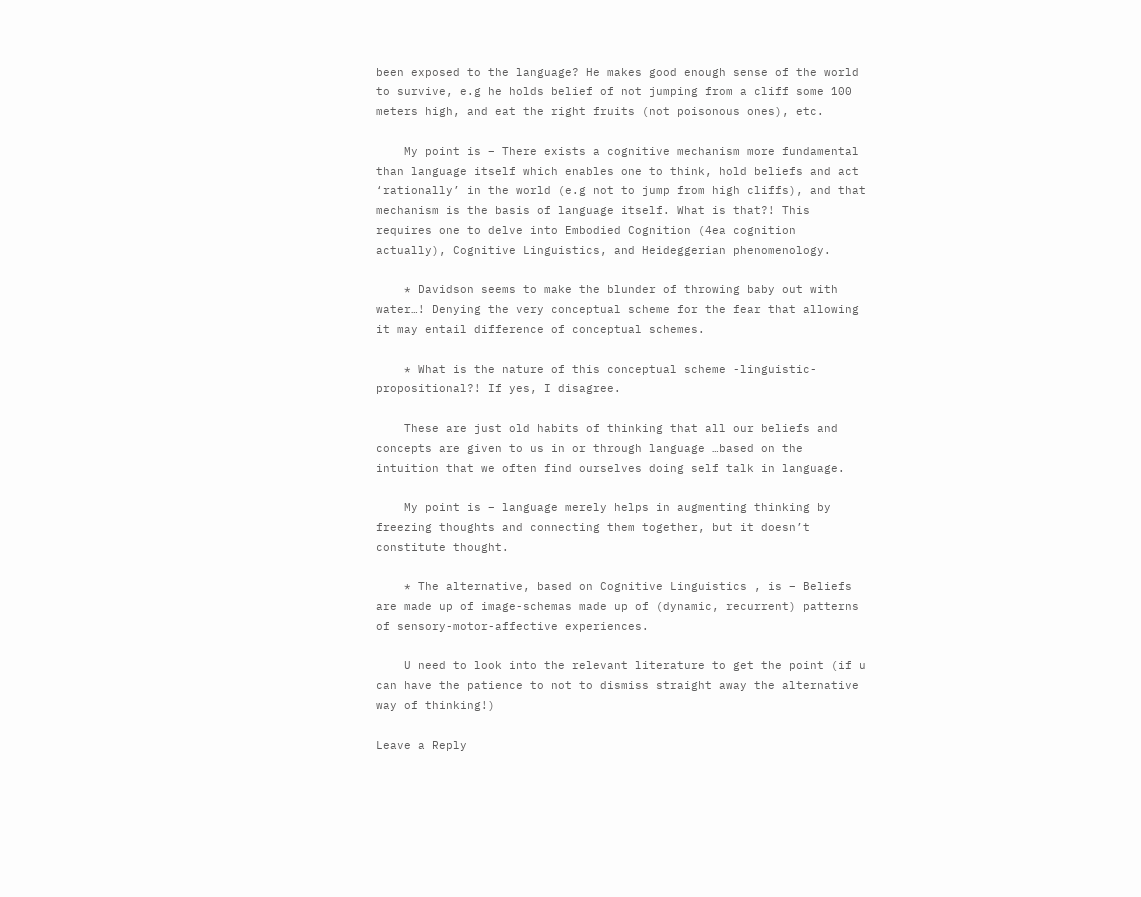been exposed to the language? He makes good enough sense of the world to survive, e.g he holds belief of not jumping from a cliff some 100 meters high, and eat the right fruits (not poisonous ones), etc.

    My point is – There exists a cognitive mechanism more fundamental than language itself which enables one to think, hold beliefs and act ‘rationally’ in the world (e.g not to jump from high cliffs), and that mechanism is the basis of language itself. What is that?! This requires one to delve into Embodied Cognition (4ea cognition actually), Cognitive Linguistics, and Heideggerian phenomenology.

    * Davidson seems to make the blunder of throwing baby out with water…! Denying the very conceptual scheme for the fear that allowing it may entail difference of conceptual schemes.

    * What is the nature of this conceptual scheme -linguistic-propositional?! If yes, I disagree.

    These are just old habits of thinking that all our beliefs and concepts are given to us in or through language …based on the intuition that we often find ourselves doing self talk in language.

    My point is – language merely helps in augmenting thinking by freezing thoughts and connecting them together, but it doesn’t constitute thought.

    * The alternative, based on Cognitive Linguistics , is – Beliefs are made up of image-schemas made up of (dynamic, recurrent) patterns of sensory-motor-affective experiences.

    U need to look into the relevant literature to get the point (if u can have the patience to not to dismiss straight away the alternative way of thinking!)

Leave a Reply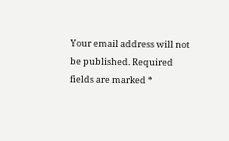Your email address will not be published. Required fields are marked *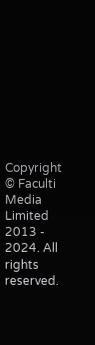Copyright © Faculti Media Limited 2013 - 2024. All rights reserved.